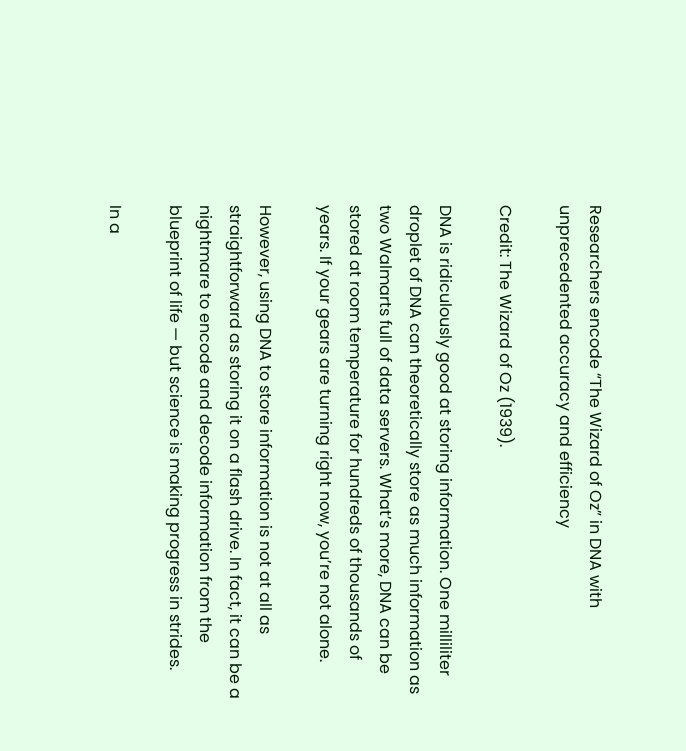Researchers encode “The Wizard of Oz” in DNA with unprecedented accuracy and efficiency

Credit: The Wizard of Oz (1939).

DNA is ridiculously good at storing information. One milliliter droplet of DNA can theoretically store as much information as two Walmarts full of data servers. What’s more, DNA can be stored at room temperature for hundreds of thousands of years. If your gears are turning right now, you’re not alone.

However, using DNA to store information is not at all as straightforward as storing it on a flash drive. In fact, it can be a nightmare to encode and decode information from the blueprint of life — but science is making progress in strides.

In a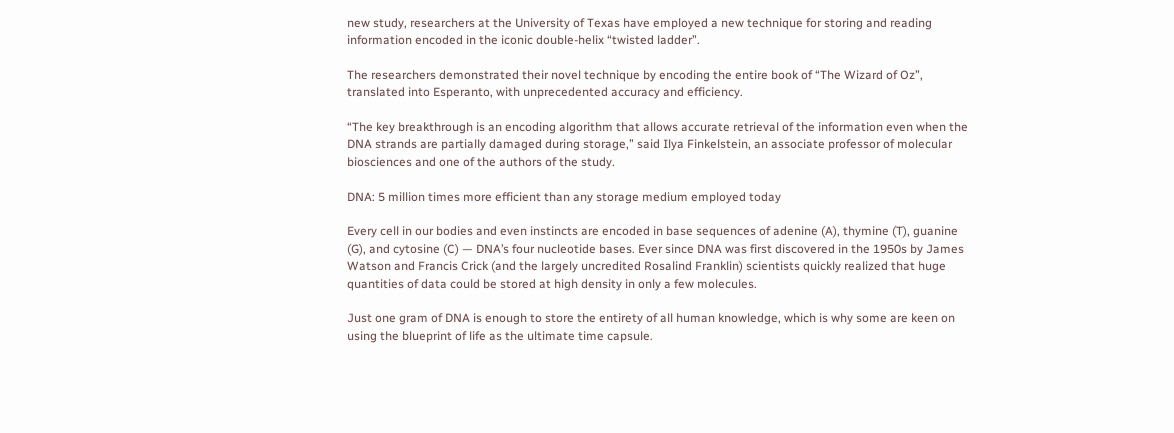new study, researchers at the University of Texas have employed a new technique for storing and reading information encoded in the iconic double-helix “twisted ladder”.

The researchers demonstrated their novel technique by encoding the entire book of “The Wizard of Oz”, translated into Esperanto, with unprecedented accuracy and efficiency.

“The key breakthrough is an encoding algorithm that allows accurate retrieval of the information even when the DNA strands are partially damaged during storage,” said Ilya Finkelstein, an associate professor of molecular biosciences and one of the authors of the study.

DNA: 5 million times more efficient than any storage medium employed today

Every cell in our bodies and even instincts are encoded in base sequences of adenine (A), thymine (T), guanine (G), and cytosine (C) — DNA’s four nucleotide bases. Ever since DNA was first discovered in the 1950s by James Watson and Francis Crick (and the largely uncredited Rosalind Franklin) scientists quickly realized that huge quantities of data could be stored at high density in only a few molecules.

Just one gram of DNA is enough to store the entirety of all human knowledge, which is why some are keen on using the blueprint of life as the ultimate time capsule.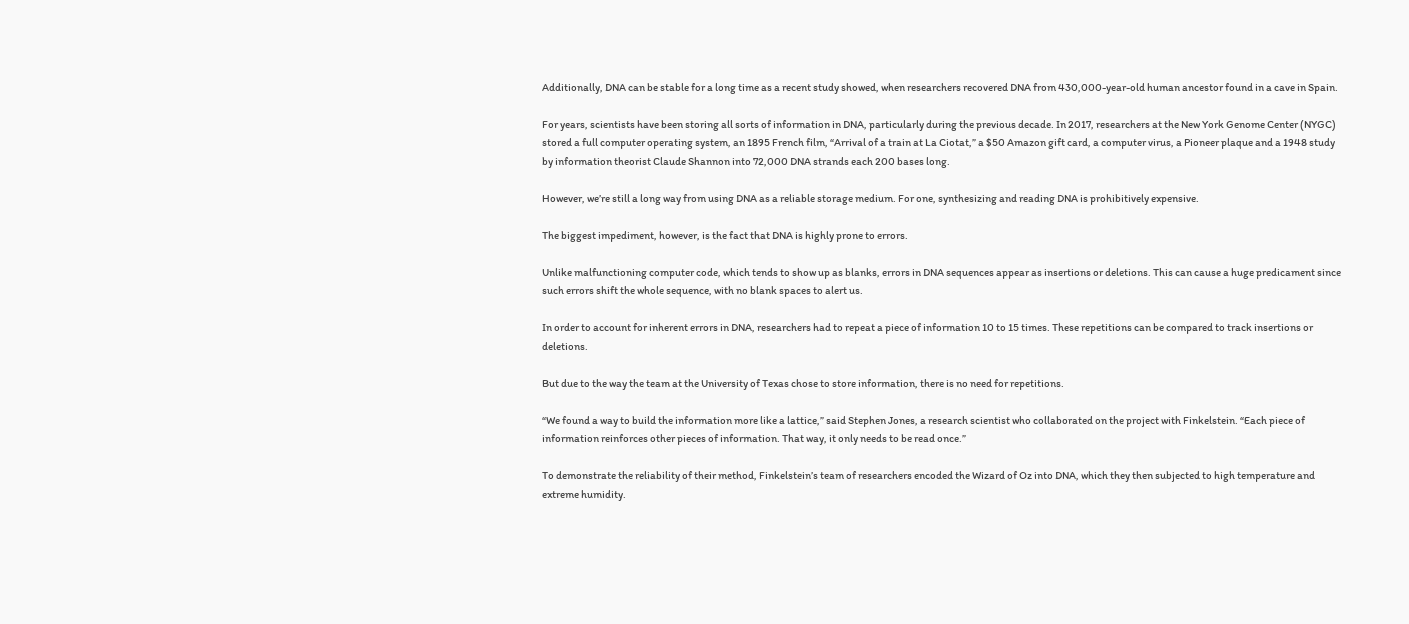Additionally, DNA can be stable for a long time as a recent study showed, when researchers recovered DNA from 430,000-year-old human ancestor found in a cave in Spain.

For years, scientists have been storing all sorts of information in DNA, particularly during the previous decade. In 2017, researchers at the New York Genome Center (NYGC) stored a full computer operating system, an 1895 French film, “Arrival of a train at La Ciotat,” a $50 Amazon gift card, a computer virus, a Pioneer plaque and a 1948 study by information theorist Claude Shannon into 72,000 DNA strands each 200 bases long.

However, we’re still a long way from using DNA as a reliable storage medium. For one, synthesizing and reading DNA is prohibitively expensive.

The biggest impediment, however, is the fact that DNA is highly prone to errors.

Unlike malfunctioning computer code, which tends to show up as blanks, errors in DNA sequences appear as insertions or deletions. This can cause a huge predicament since such errors shift the whole sequence, with no blank spaces to alert us.

In order to account for inherent errors in DNA, researchers had to repeat a piece of information 10 to 15 times. These repetitions can be compared to track insertions or deletions.

But due to the way the team at the University of Texas chose to store information, there is no need for repetitions.

“We found a way to build the information more like a lattice,” said Stephen Jones, a research scientist who collaborated on the project with Finkelstein. “Each piece of information reinforces other pieces of information. That way, it only needs to be read once.”

To demonstrate the reliability of their method, Finkelstein’s team of researchers encoded the Wizard of Oz into DNA, which they then subjected to high temperature and extreme humidity.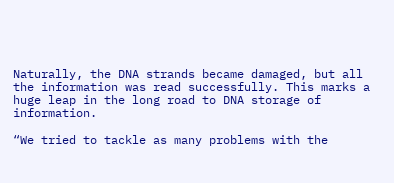Naturally, the DNA strands became damaged, but all the information was read successfully. This marks a huge leap in the long road to DNA storage of information.

“We tried to tackle as many problems with the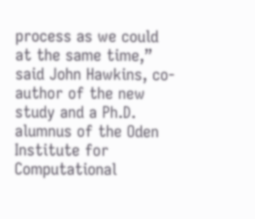process as we could at the same time,” said John Hawkins, co-author of the new study and a Ph.D. alumnus of the Oden Institute for Computational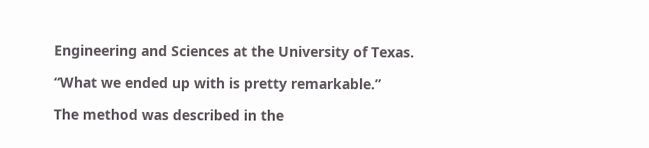Engineering and Sciences at the University of Texas.

“What we ended up with is pretty remarkable.”

The method was described in the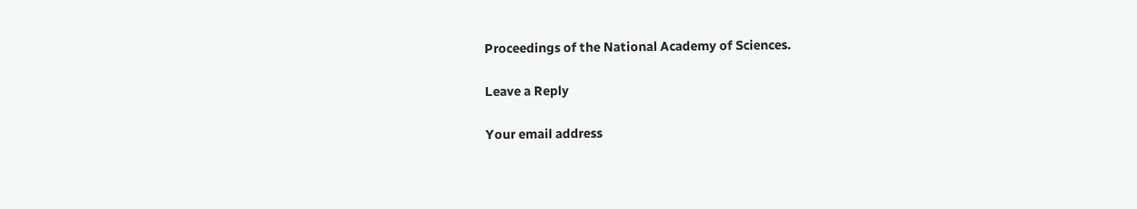Proceedings of the National Academy of Sciences.

Leave a Reply

Your email address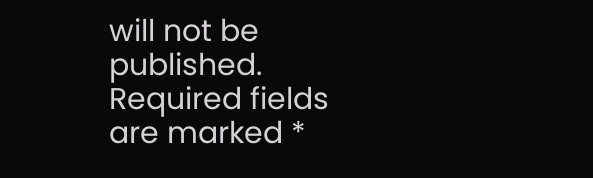will not be published. Required fields are marked *